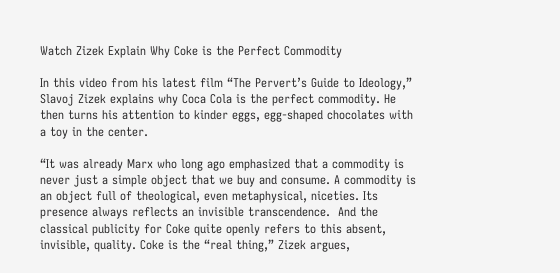Watch Zizek Explain Why Coke is the Perfect Commodity

In this video from his latest film “The Pervert’s Guide to Ideology,” Slavoj Zizek explains why Coca Cola is the perfect commodity. He then turns his attention to kinder eggs, egg-shaped chocolates with a toy in the center.

“It was already Marx who long ago emphasized that a commodity is never just a simple object that we buy and consume. A commodity is an object full of theological, even metaphysical, niceties. Its presence always reflects an invisible transcendence.  And the classical publicity for Coke quite openly refers to this absent, invisible, quality. Coke is the “real thing,” Zizek argues,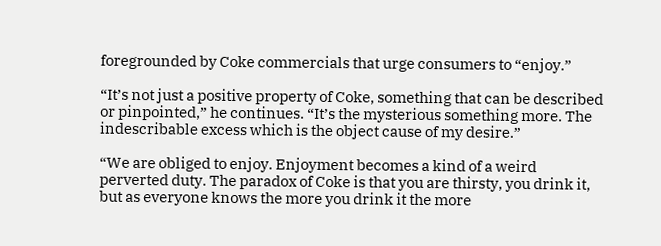foregrounded by Coke commercials that urge consumers to “enjoy.”

“It’s not just a positive property of Coke, something that can be described or pinpointed,” he continues. “It’s the mysterious something more. The indescribable excess which is the object cause of my desire.”

“We are obliged to enjoy. Enjoyment becomes a kind of a weird perverted duty. The paradox of Coke is that you are thirsty, you drink it, but as everyone knows the more you drink it the more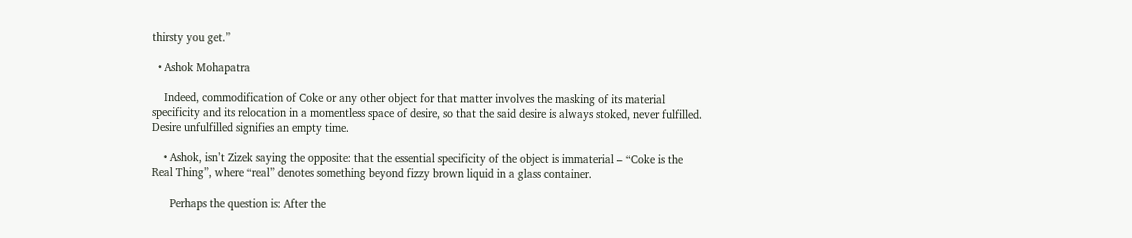thirsty you get.”

  • Ashok Mohapatra

    Indeed, commodification of Coke or any other object for that matter involves the masking of its material specificity and its relocation in a momentless space of desire, so that the said desire is always stoked, never fulfilled. Desire unfulfilled signifies an empty time.

    • Ashok, isn’t Zizek saying the opposite: that the essential specificity of the object is immaterial – “Coke is the Real Thing”, where “real” denotes something beyond fizzy brown liquid in a glass container.

      Perhaps the question is: After the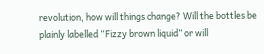revolution, how will things change? Will the bottles be plainly labelled “Fizzy brown liquid” or will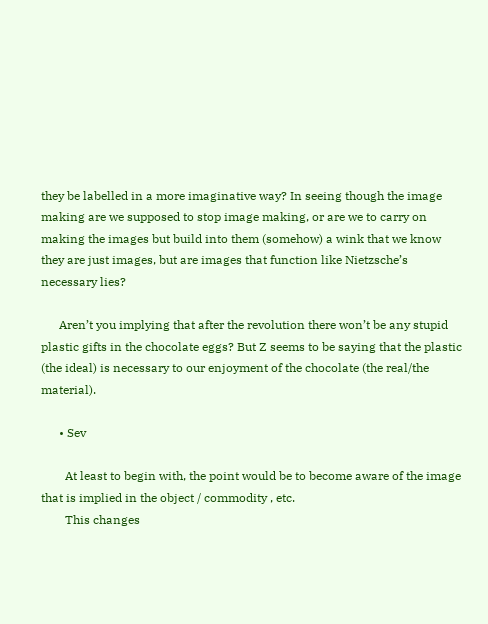they be labelled in a more imaginative way? In seeing though the image making are we supposed to stop image making, or are we to carry on making the images but build into them (somehow) a wink that we know they are just images, but are images that function like Nietzsche’s necessary lies?

      Aren’t you implying that after the revolution there won’t be any stupid plastic gifts in the chocolate eggs? But Z seems to be saying that the plastic (the ideal) is necessary to our enjoyment of the chocolate (the real/the material).

      • Sev

        At least to begin with, the point would be to become aware of the image that is implied in the object / commodity , etc.
        This changes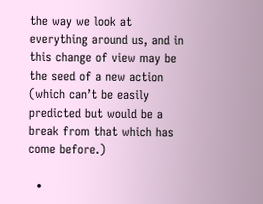the way we look at everything around us, and in this change of view may be the seed of a new action (which can’t be easily predicted but would be a break from that which has come before.)

  •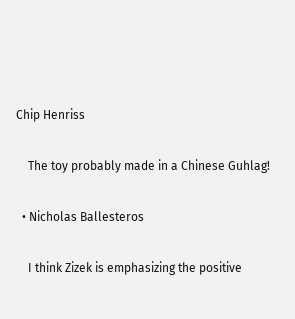Chip Henriss

    The toy probably made in a Chinese Guhlag!

  • Nicholas Ballesteros

    I think Zizek is emphasizing the positive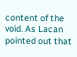content of the void. As Lacan pointed out that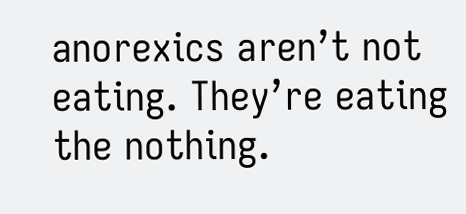anorexics aren’t not eating. They’re eating the nothing.